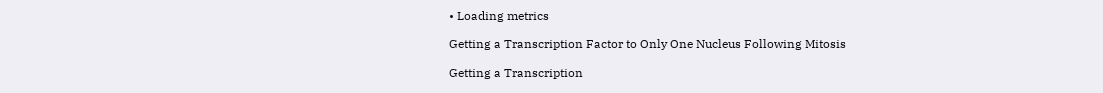• Loading metrics

Getting a Transcription Factor to Only One Nucleus Following Mitosis

Getting a Transcription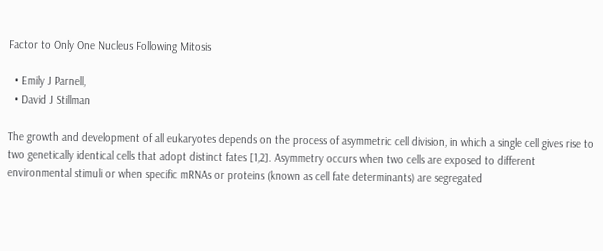Factor to Only One Nucleus Following Mitosis

  • Emily J Parnell,
  • David J Stillman

The growth and development of all eukaryotes depends on the process of asymmetric cell division, in which a single cell gives rise to two genetically identical cells that adopt distinct fates [1,2]. Asymmetry occurs when two cells are exposed to different environmental stimuli or when specific mRNAs or proteins (known as cell fate determinants) are segregated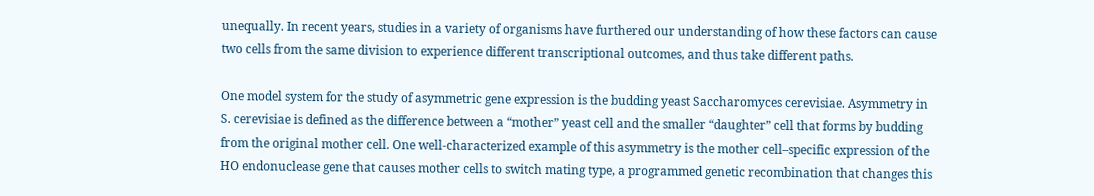unequally. In recent years, studies in a variety of organisms have furthered our understanding of how these factors can cause two cells from the same division to experience different transcriptional outcomes, and thus take different paths.

One model system for the study of asymmetric gene expression is the budding yeast Saccharomyces cerevisiae. Asymmetry in S. cerevisiae is defined as the difference between a “mother” yeast cell and the smaller “daughter” cell that forms by budding from the original mother cell. One well-characterized example of this asymmetry is the mother cell–specific expression of the HO endonuclease gene that causes mother cells to switch mating type, a programmed genetic recombination that changes this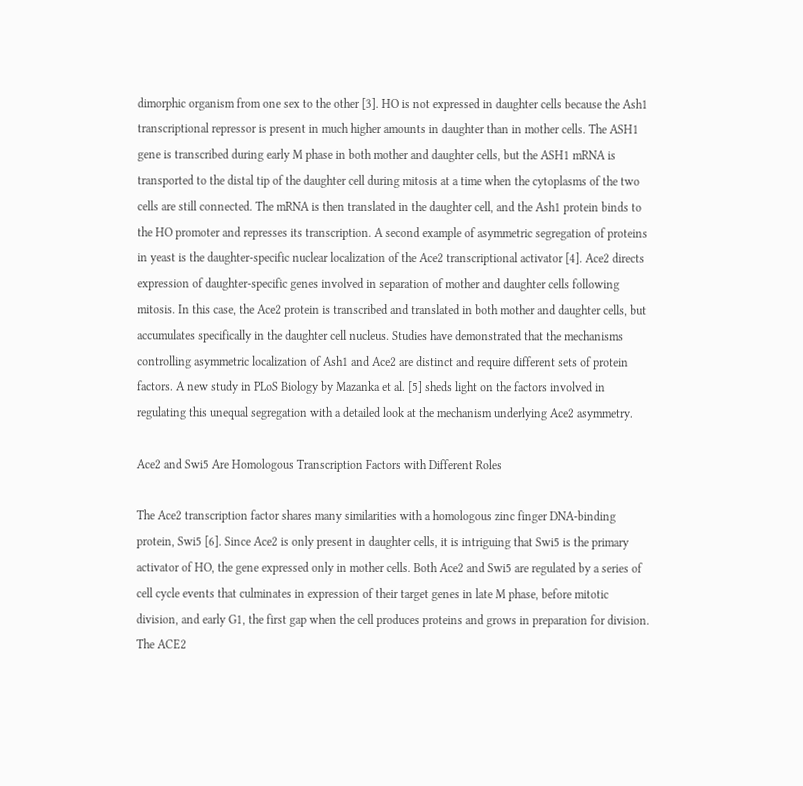dimorphic organism from one sex to the other [3]. HO is not expressed in daughter cells because the Ash1 transcriptional repressor is present in much higher amounts in daughter than in mother cells. The ASH1 gene is transcribed during early M phase in both mother and daughter cells, but the ASH1 mRNA is transported to the distal tip of the daughter cell during mitosis at a time when the cytoplasms of the two cells are still connected. The mRNA is then translated in the daughter cell, and the Ash1 protein binds to the HO promoter and represses its transcription. A second example of asymmetric segregation of proteins in yeast is the daughter-specific nuclear localization of the Ace2 transcriptional activator [4]. Ace2 directs expression of daughter-specific genes involved in separation of mother and daughter cells following mitosis. In this case, the Ace2 protein is transcribed and translated in both mother and daughter cells, but accumulates specifically in the daughter cell nucleus. Studies have demonstrated that the mechanisms controlling asymmetric localization of Ash1 and Ace2 are distinct and require different sets of protein factors. A new study in PLoS Biology by Mazanka et al. [5] sheds light on the factors involved in regulating this unequal segregation with a detailed look at the mechanism underlying Ace2 asymmetry.

Ace2 and Swi5 Are Homologous Transcription Factors with Different Roles

The Ace2 transcription factor shares many similarities with a homologous zinc finger DNA-binding protein, Swi5 [6]. Since Ace2 is only present in daughter cells, it is intriguing that Swi5 is the primary activator of HO, the gene expressed only in mother cells. Both Ace2 and Swi5 are regulated by a series of cell cycle events that culminates in expression of their target genes in late M phase, before mitotic division, and early G1, the first gap when the cell produces proteins and grows in preparation for division. The ACE2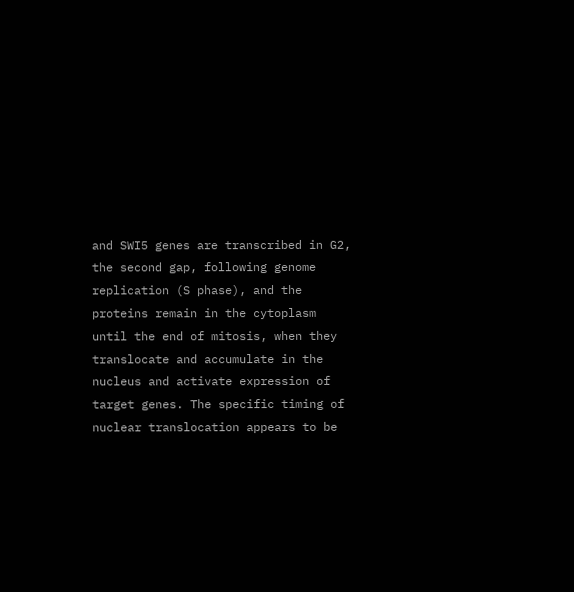and SWI5 genes are transcribed in G2, the second gap, following genome replication (S phase), and the proteins remain in the cytoplasm until the end of mitosis, when they translocate and accumulate in the nucleus and activate expression of target genes. The specific timing of nuclear translocation appears to be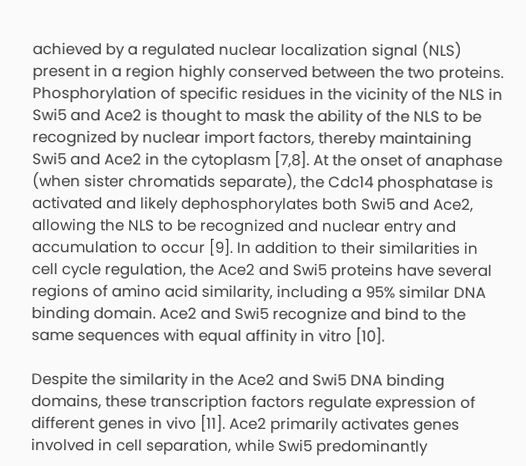achieved by a regulated nuclear localization signal (NLS) present in a region highly conserved between the two proteins. Phosphorylation of specific residues in the vicinity of the NLS in Swi5 and Ace2 is thought to mask the ability of the NLS to be recognized by nuclear import factors, thereby maintaining Swi5 and Ace2 in the cytoplasm [7,8]. At the onset of anaphase (when sister chromatids separate), the Cdc14 phosphatase is activated and likely dephosphorylates both Swi5 and Ace2, allowing the NLS to be recognized and nuclear entry and accumulation to occur [9]. In addition to their similarities in cell cycle regulation, the Ace2 and Swi5 proteins have several regions of amino acid similarity, including a 95% similar DNA binding domain. Ace2 and Swi5 recognize and bind to the same sequences with equal affinity in vitro [10].

Despite the similarity in the Ace2 and Swi5 DNA binding domains, these transcription factors regulate expression of different genes in vivo [11]. Ace2 primarily activates genes involved in cell separation, while Swi5 predominantly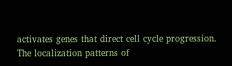activates genes that direct cell cycle progression. The localization patterns of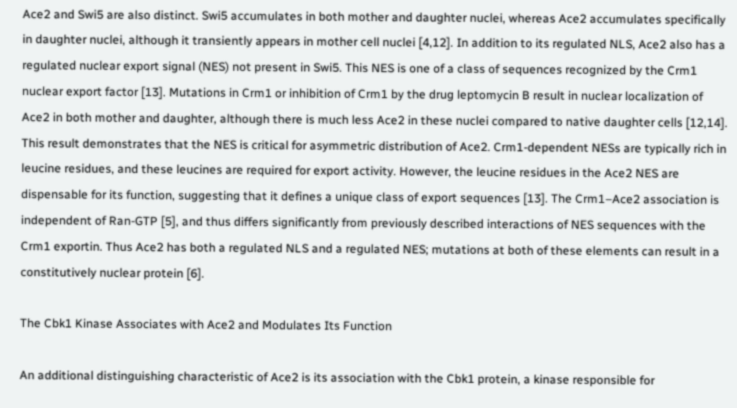Ace2 and Swi5 are also distinct. Swi5 accumulates in both mother and daughter nuclei, whereas Ace2 accumulates specifically in daughter nuclei, although it transiently appears in mother cell nuclei [4,12]. In addition to its regulated NLS, Ace2 also has a regulated nuclear export signal (NES) not present in Swi5. This NES is one of a class of sequences recognized by the Crm1 nuclear export factor [13]. Mutations in Crm1 or inhibition of Crm1 by the drug leptomycin B result in nuclear localization of Ace2 in both mother and daughter, although there is much less Ace2 in these nuclei compared to native daughter cells [12,14]. This result demonstrates that the NES is critical for asymmetric distribution of Ace2. Crm1-dependent NESs are typically rich in leucine residues, and these leucines are required for export activity. However, the leucine residues in the Ace2 NES are dispensable for its function, suggesting that it defines a unique class of export sequences [13]. The Crm1–Ace2 association is independent of Ran-GTP [5], and thus differs significantly from previously described interactions of NES sequences with the Crm1 exportin. Thus Ace2 has both a regulated NLS and a regulated NES; mutations at both of these elements can result in a constitutively nuclear protein [6].

The Cbk1 Kinase Associates with Ace2 and Modulates Its Function

An additional distinguishing characteristic of Ace2 is its association with the Cbk1 protein, a kinase responsible for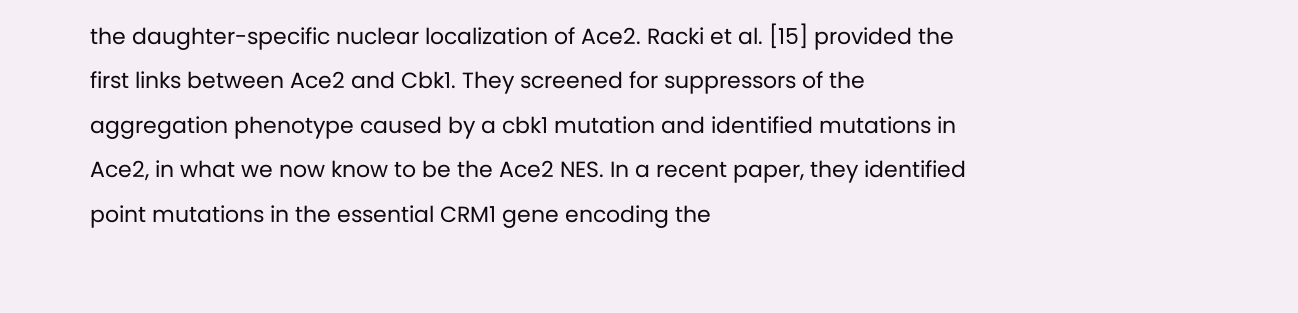the daughter-specific nuclear localization of Ace2. Racki et al. [15] provided the first links between Ace2 and Cbk1. They screened for suppressors of the aggregation phenotype caused by a cbk1 mutation and identified mutations in Ace2, in what we now know to be the Ace2 NES. In a recent paper, they identified point mutations in the essential CRM1 gene encoding the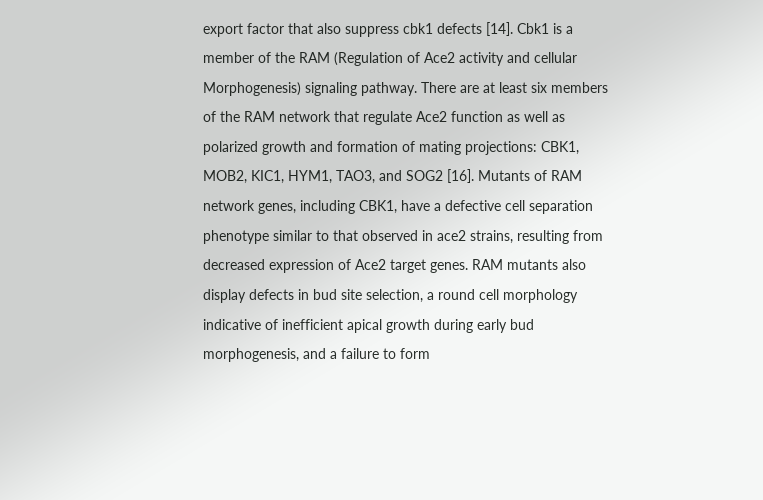export factor that also suppress cbk1 defects [14]. Cbk1 is a member of the RAM (Regulation of Ace2 activity and cellular Morphogenesis) signaling pathway. There are at least six members of the RAM network that regulate Ace2 function as well as polarized growth and formation of mating projections: CBK1, MOB2, KIC1, HYM1, TAO3, and SOG2 [16]. Mutants of RAM network genes, including CBK1, have a defective cell separation phenotype similar to that observed in ace2 strains, resulting from decreased expression of Ace2 target genes. RAM mutants also display defects in bud site selection, a round cell morphology indicative of inefficient apical growth during early bud morphogenesis, and a failure to form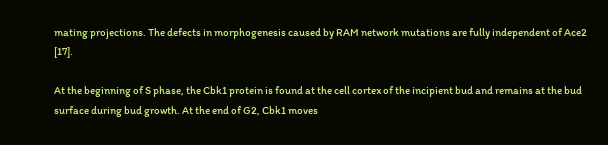mating projections. The defects in morphogenesis caused by RAM network mutations are fully independent of Ace2 [17].

At the beginning of S phase, the Cbk1 protein is found at the cell cortex of the incipient bud and remains at the bud surface during bud growth. At the end of G2, Cbk1 moves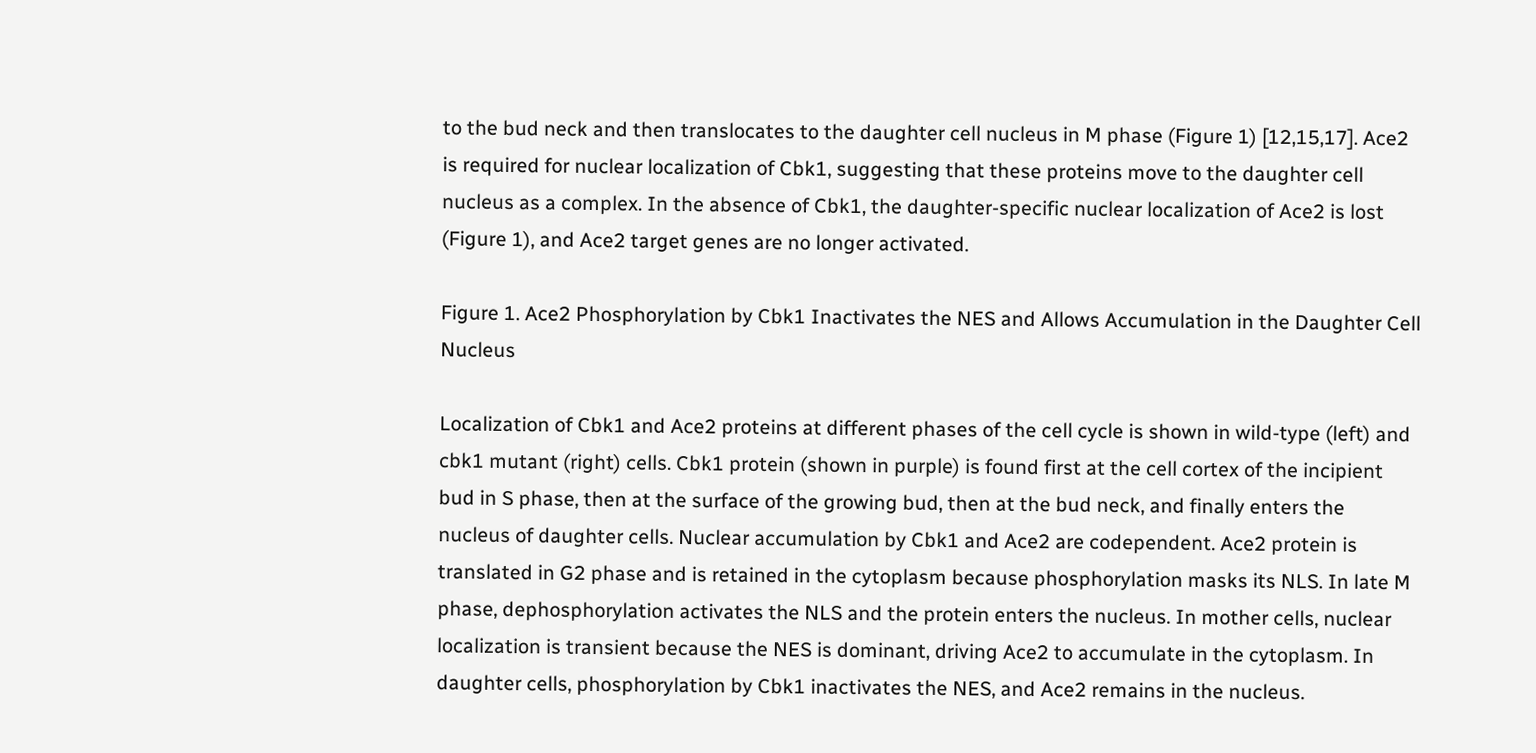to the bud neck and then translocates to the daughter cell nucleus in M phase (Figure 1) [12,15,17]. Ace2 is required for nuclear localization of Cbk1, suggesting that these proteins move to the daughter cell nucleus as a complex. In the absence of Cbk1, the daughter-specific nuclear localization of Ace2 is lost (Figure 1), and Ace2 target genes are no longer activated.

Figure 1. Ace2 Phosphorylation by Cbk1 Inactivates the NES and Allows Accumulation in the Daughter Cell Nucleus

Localization of Cbk1 and Ace2 proteins at different phases of the cell cycle is shown in wild-type (left) and cbk1 mutant (right) cells. Cbk1 protein (shown in purple) is found first at the cell cortex of the incipient bud in S phase, then at the surface of the growing bud, then at the bud neck, and finally enters the nucleus of daughter cells. Nuclear accumulation by Cbk1 and Ace2 are codependent. Ace2 protein is translated in G2 phase and is retained in the cytoplasm because phosphorylation masks its NLS. In late M phase, dephosphorylation activates the NLS and the protein enters the nucleus. In mother cells, nuclear localization is transient because the NES is dominant, driving Ace2 to accumulate in the cytoplasm. In daughter cells, phosphorylation by Cbk1 inactivates the NES, and Ace2 remains in the nucleus.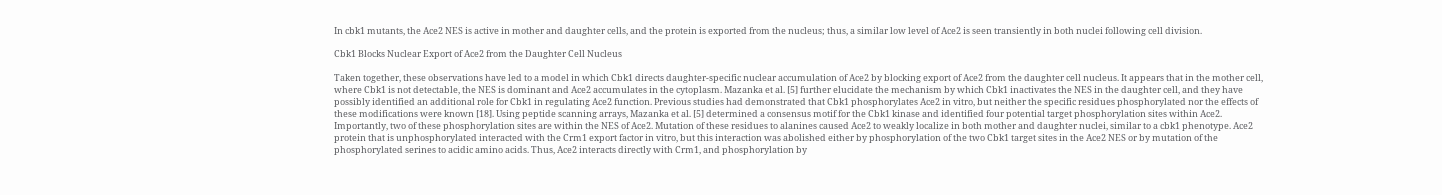In cbk1 mutants, the Ace2 NES is active in mother and daughter cells, and the protein is exported from the nucleus; thus, a similar low level of Ace2 is seen transiently in both nuclei following cell division.

Cbk1 Blocks Nuclear Export of Ace2 from the Daughter Cell Nucleus

Taken together, these observations have led to a model in which Cbk1 directs daughter-specific nuclear accumulation of Ace2 by blocking export of Ace2 from the daughter cell nucleus. It appears that in the mother cell, where Cbk1 is not detectable, the NES is dominant and Ace2 accumulates in the cytoplasm. Mazanka et al. [5] further elucidate the mechanism by which Cbk1 inactivates the NES in the daughter cell, and they have possibly identified an additional role for Cbk1 in regulating Ace2 function. Previous studies had demonstrated that Cbk1 phosphorylates Ace2 in vitro, but neither the specific residues phosphorylated nor the effects of these modifications were known [18]. Using peptide scanning arrays, Mazanka et al. [5] determined a consensus motif for the Cbk1 kinase and identified four potential target phosphorylation sites within Ace2. Importantly, two of these phosphorylation sites are within the NES of Ace2. Mutation of these residues to alanines caused Ace2 to weakly localize in both mother and daughter nuclei, similar to a cbk1 phenotype. Ace2 protein that is unphosphorylated interacted with the Crm1 export factor in vitro, but this interaction was abolished either by phosphorylation of the two Cbk1 target sites in the Ace2 NES or by mutation of the phosphorylated serines to acidic amino acids. Thus, Ace2 interacts directly with Crm1, and phosphorylation by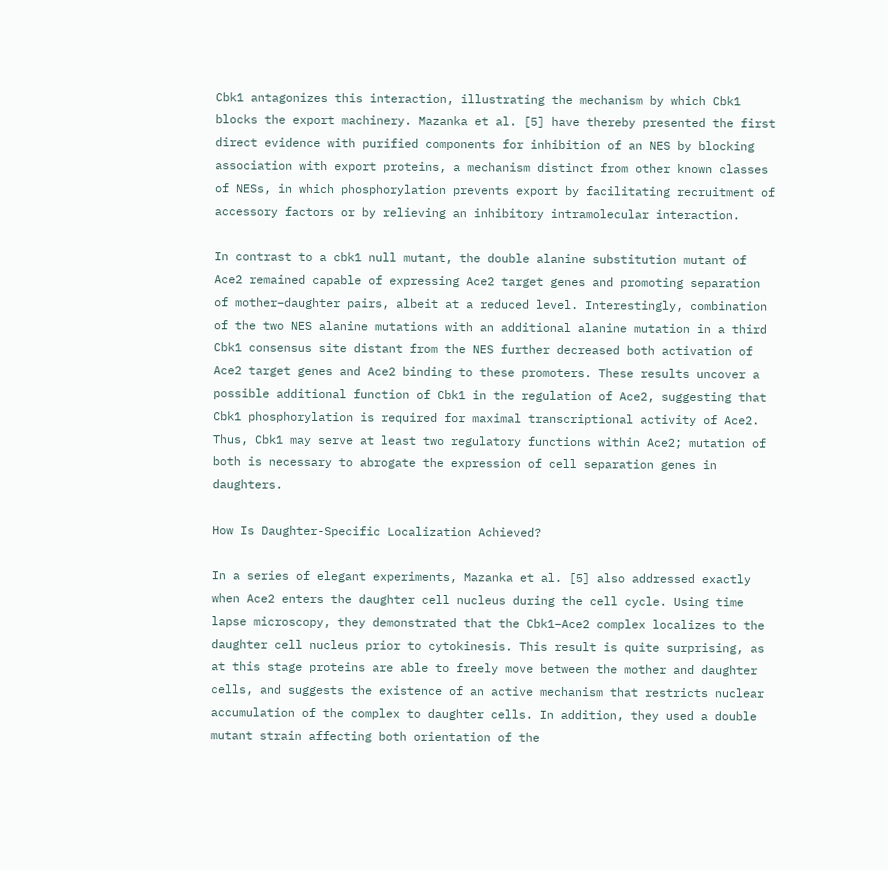Cbk1 antagonizes this interaction, illustrating the mechanism by which Cbk1 blocks the export machinery. Mazanka et al. [5] have thereby presented the first direct evidence with purified components for inhibition of an NES by blocking association with export proteins, a mechanism distinct from other known classes of NESs, in which phosphorylation prevents export by facilitating recruitment of accessory factors or by relieving an inhibitory intramolecular interaction.

In contrast to a cbk1 null mutant, the double alanine substitution mutant of Ace2 remained capable of expressing Ace2 target genes and promoting separation of mother–daughter pairs, albeit at a reduced level. Interestingly, combination of the two NES alanine mutations with an additional alanine mutation in a third Cbk1 consensus site distant from the NES further decreased both activation of Ace2 target genes and Ace2 binding to these promoters. These results uncover a possible additional function of Cbk1 in the regulation of Ace2, suggesting that Cbk1 phosphorylation is required for maximal transcriptional activity of Ace2. Thus, Cbk1 may serve at least two regulatory functions within Ace2; mutation of both is necessary to abrogate the expression of cell separation genes in daughters.

How Is Daughter-Specific Localization Achieved?

In a series of elegant experiments, Mazanka et al. [5] also addressed exactly when Ace2 enters the daughter cell nucleus during the cell cycle. Using time lapse microscopy, they demonstrated that the Cbk1–Ace2 complex localizes to the daughter cell nucleus prior to cytokinesis. This result is quite surprising, as at this stage proteins are able to freely move between the mother and daughter cells, and suggests the existence of an active mechanism that restricts nuclear accumulation of the complex to daughter cells. In addition, they used a double mutant strain affecting both orientation of the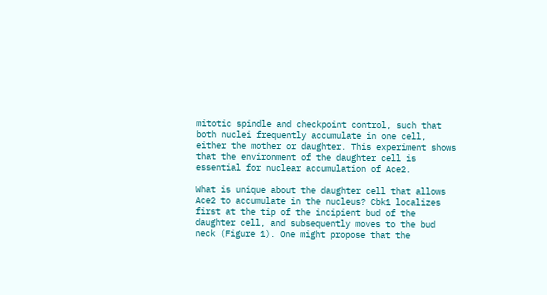mitotic spindle and checkpoint control, such that both nuclei frequently accumulate in one cell, either the mother or daughter. This experiment shows that the environment of the daughter cell is essential for nuclear accumulation of Ace2.

What is unique about the daughter cell that allows Ace2 to accumulate in the nucleus? Cbk1 localizes first at the tip of the incipient bud of the daughter cell, and subsequently moves to the bud neck (Figure 1). One might propose that the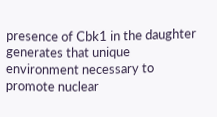presence of Cbk1 in the daughter generates that unique environment necessary to promote nuclear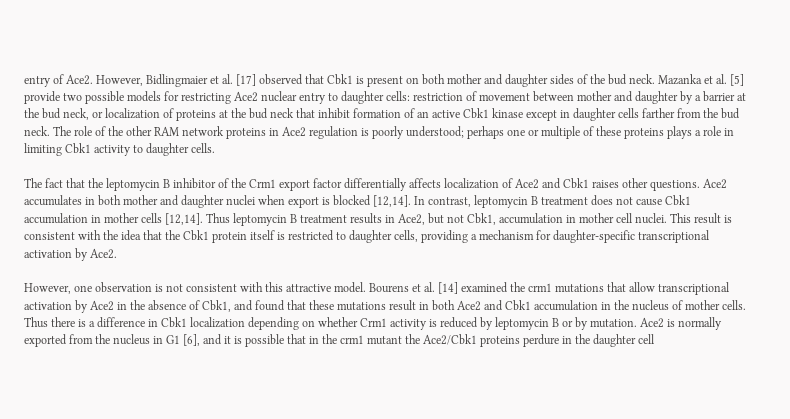entry of Ace2. However, Bidlingmaier et al. [17] observed that Cbk1 is present on both mother and daughter sides of the bud neck. Mazanka et al. [5] provide two possible models for restricting Ace2 nuclear entry to daughter cells: restriction of movement between mother and daughter by a barrier at the bud neck, or localization of proteins at the bud neck that inhibit formation of an active Cbk1 kinase except in daughter cells farther from the bud neck. The role of the other RAM network proteins in Ace2 regulation is poorly understood; perhaps one or multiple of these proteins plays a role in limiting Cbk1 activity to daughter cells.

The fact that the leptomycin B inhibitor of the Crm1 export factor differentially affects localization of Ace2 and Cbk1 raises other questions. Ace2 accumulates in both mother and daughter nuclei when export is blocked [12,14]. In contrast, leptomycin B treatment does not cause Cbk1 accumulation in mother cells [12,14]. Thus leptomycin B treatment results in Ace2, but not Cbk1, accumulation in mother cell nuclei. This result is consistent with the idea that the Cbk1 protein itself is restricted to daughter cells, providing a mechanism for daughter-specific transcriptional activation by Ace2.

However, one observation is not consistent with this attractive model. Bourens et al. [14] examined the crm1 mutations that allow transcriptional activation by Ace2 in the absence of Cbk1, and found that these mutations result in both Ace2 and Cbk1 accumulation in the nucleus of mother cells. Thus there is a difference in Cbk1 localization depending on whether Crm1 activity is reduced by leptomycin B or by mutation. Ace2 is normally exported from the nucleus in G1 [6], and it is possible that in the crm1 mutant the Ace2/Cbk1 proteins perdure in the daughter cell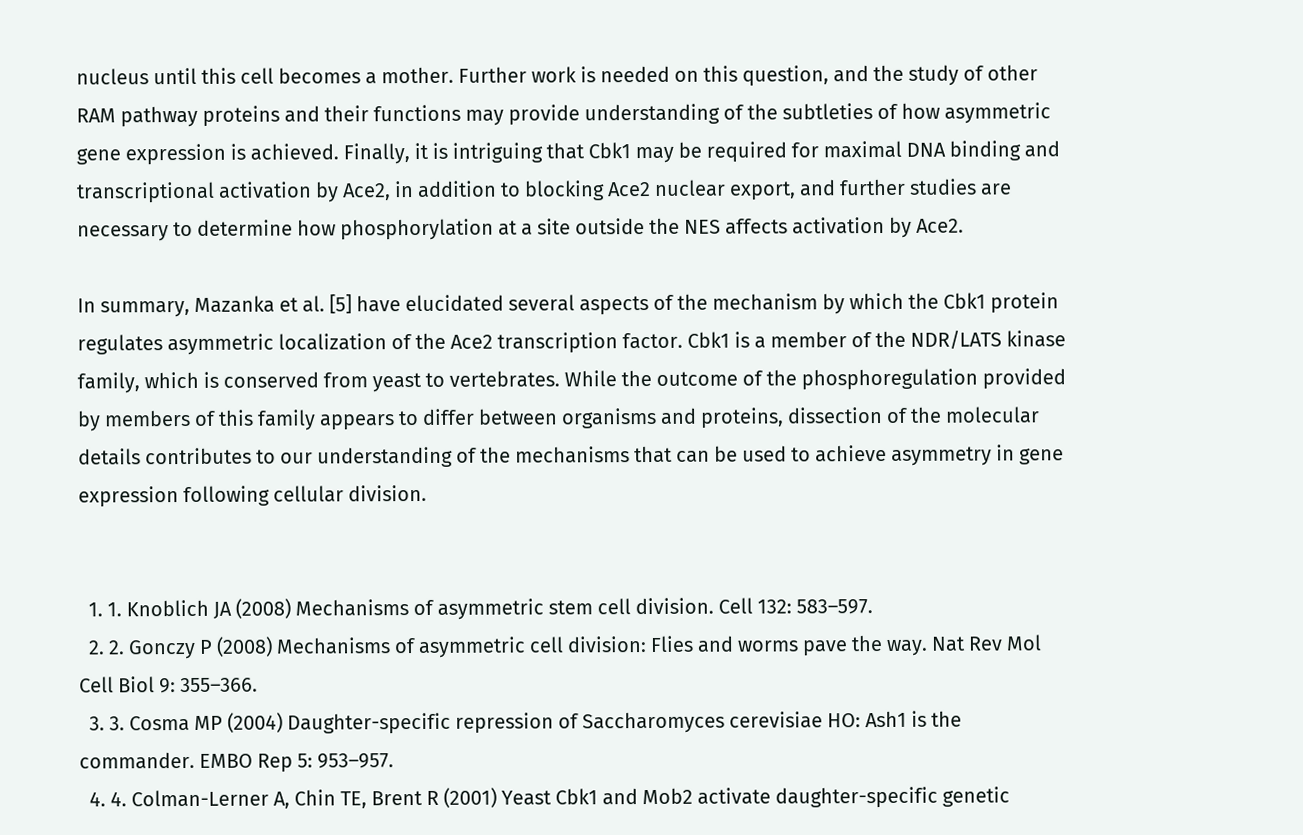nucleus until this cell becomes a mother. Further work is needed on this question, and the study of other RAM pathway proteins and their functions may provide understanding of the subtleties of how asymmetric gene expression is achieved. Finally, it is intriguing that Cbk1 may be required for maximal DNA binding and transcriptional activation by Ace2, in addition to blocking Ace2 nuclear export, and further studies are necessary to determine how phosphorylation at a site outside the NES affects activation by Ace2.

In summary, Mazanka et al. [5] have elucidated several aspects of the mechanism by which the Cbk1 protein regulates asymmetric localization of the Ace2 transcription factor. Cbk1 is a member of the NDR/LATS kinase family, which is conserved from yeast to vertebrates. While the outcome of the phosphoregulation provided by members of this family appears to differ between organisms and proteins, dissection of the molecular details contributes to our understanding of the mechanisms that can be used to achieve asymmetry in gene expression following cellular division.


  1. 1. Knoblich JA (2008) Mechanisms of asymmetric stem cell division. Cell 132: 583–597.
  2. 2. Gonczy P (2008) Mechanisms of asymmetric cell division: Flies and worms pave the way. Nat Rev Mol Cell Biol 9: 355–366.
  3. 3. Cosma MP (2004) Daughter-specific repression of Saccharomyces cerevisiae HO: Ash1 is the commander. EMBO Rep 5: 953–957.
  4. 4. Colman-Lerner A, Chin TE, Brent R (2001) Yeast Cbk1 and Mob2 activate daughter-specific genetic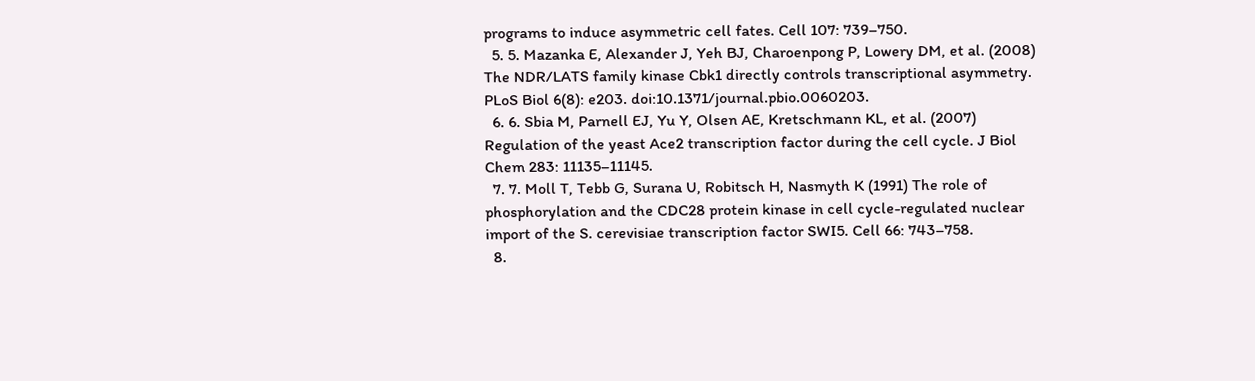programs to induce asymmetric cell fates. Cell 107: 739–750.
  5. 5. Mazanka E, Alexander J, Yeh BJ, Charoenpong P, Lowery DM, et al. (2008) The NDR/LATS family kinase Cbk1 directly controls transcriptional asymmetry. PLoS Biol 6(8): e203. doi:10.1371/journal.pbio.0060203.
  6. 6. Sbia M, Parnell EJ, Yu Y, Olsen AE, Kretschmann KL, et al. (2007) Regulation of the yeast Ace2 transcription factor during the cell cycle. J Biol Chem 283: 11135–11145.
  7. 7. Moll T, Tebb G, Surana U, Robitsch H, Nasmyth K (1991) The role of phosphorylation and the CDC28 protein kinase in cell cycle-regulated nuclear import of the S. cerevisiae transcription factor SWI5. Cell 66: 743–758.
  8.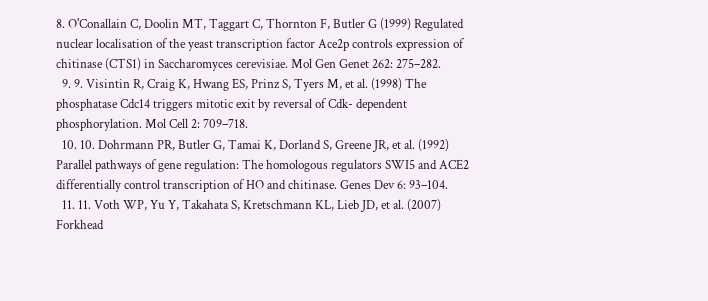8. O'Conallain C, Doolin MT, Taggart C, Thornton F, Butler G (1999) Regulated nuclear localisation of the yeast transcription factor Ace2p controls expression of chitinase (CTS1) in Saccharomyces cerevisiae. Mol Gen Genet 262: 275–282.
  9. 9. Visintin R, Craig K, Hwang ES, Prinz S, Tyers M, et al. (1998) The phosphatase Cdc14 triggers mitotic exit by reversal of Cdk- dependent phosphorylation. Mol Cell 2: 709–718.
  10. 10. Dohrmann PR, Butler G, Tamai K, Dorland S, Greene JR, et al. (1992) Parallel pathways of gene regulation: The homologous regulators SWI5 and ACE2 differentially control transcription of HO and chitinase. Genes Dev 6: 93–104.
  11. 11. Voth WP, Yu Y, Takahata S, Kretschmann KL, Lieb JD, et al. (2007) Forkhead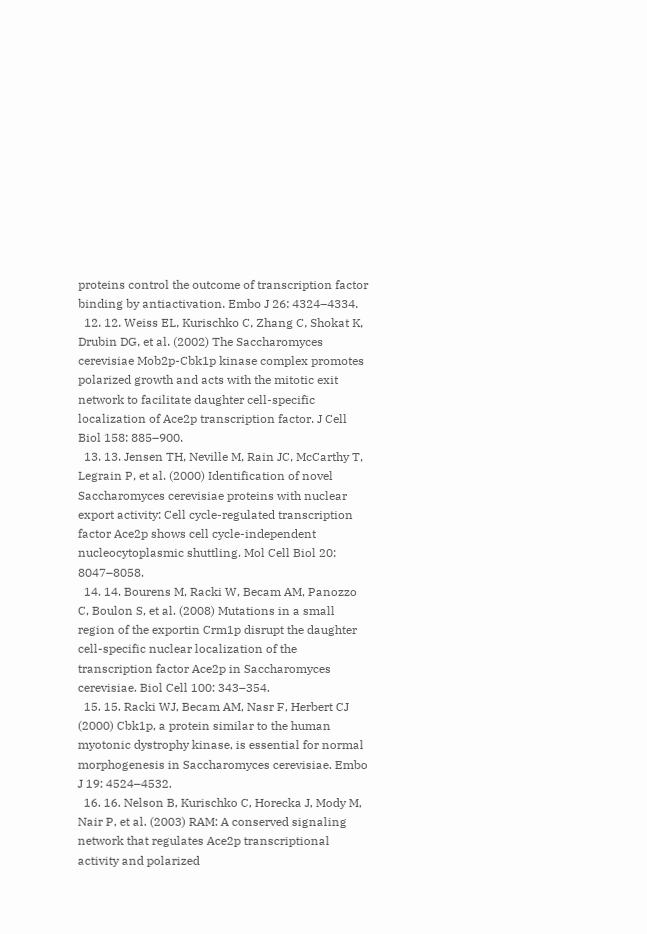proteins control the outcome of transcription factor binding by antiactivation. Embo J 26: 4324–4334.
  12. 12. Weiss EL, Kurischko C, Zhang C, Shokat K, Drubin DG, et al. (2002) The Saccharomyces cerevisiae Mob2p-Cbk1p kinase complex promotes polarized growth and acts with the mitotic exit network to facilitate daughter cell-specific localization of Ace2p transcription factor. J Cell Biol 158: 885–900.
  13. 13. Jensen TH, Neville M, Rain JC, McCarthy T, Legrain P, et al. (2000) Identification of novel Saccharomyces cerevisiae proteins with nuclear export activity: Cell cycle-regulated transcription factor Ace2p shows cell cycle-independent nucleocytoplasmic shuttling. Mol Cell Biol 20: 8047–8058.
  14. 14. Bourens M, Racki W, Becam AM, Panozzo C, Boulon S, et al. (2008) Mutations in a small region of the exportin Crm1p disrupt the daughter cell-specific nuclear localization of the transcription factor Ace2p in Saccharomyces cerevisiae. Biol Cell 100: 343–354.
  15. 15. Racki WJ, Becam AM, Nasr F, Herbert CJ (2000) Cbk1p, a protein similar to the human myotonic dystrophy kinase, is essential for normal morphogenesis in Saccharomyces cerevisiae. Embo J 19: 4524–4532.
  16. 16. Nelson B, Kurischko C, Horecka J, Mody M, Nair P, et al. (2003) RAM: A conserved signaling network that regulates Ace2p transcriptional activity and polarized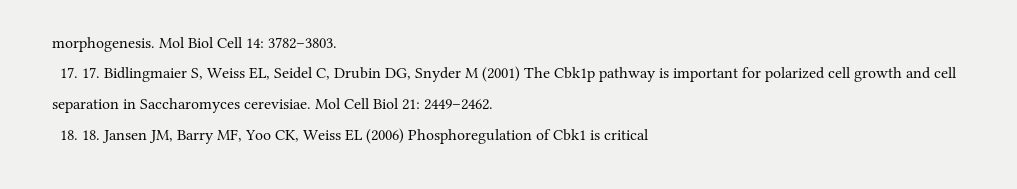morphogenesis. Mol Biol Cell 14: 3782–3803.
  17. 17. Bidlingmaier S, Weiss EL, Seidel C, Drubin DG, Snyder M (2001) The Cbk1p pathway is important for polarized cell growth and cell separation in Saccharomyces cerevisiae. Mol Cell Biol 21: 2449–2462.
  18. 18. Jansen JM, Barry MF, Yoo CK, Weiss EL (2006) Phosphoregulation of Cbk1 is critical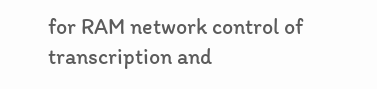for RAM network control of transcription and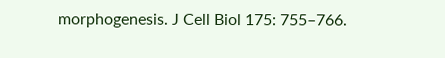morphogenesis. J Cell Biol 175: 755–766.